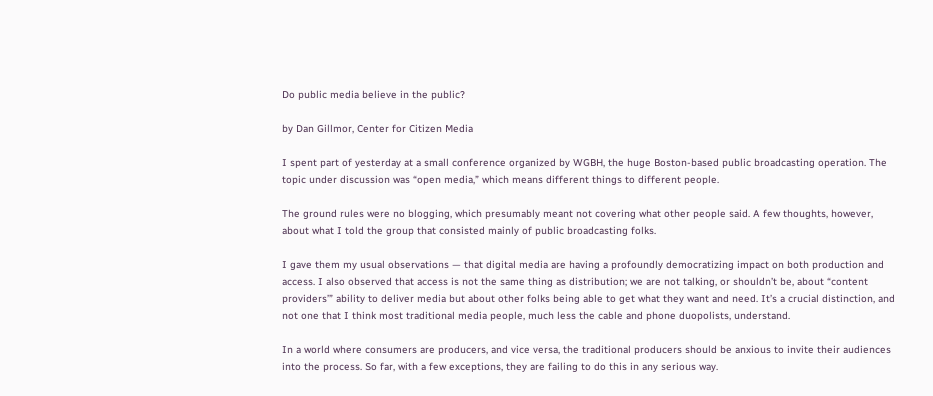Do public media believe in the public?

by Dan Gillmor, Center for Citizen Media

I spent part of yesterday at a small conference organized by WGBH, the huge Boston-based public broadcasting operation. The topic under discussion was “open media,” which means different things to different people.

The ground rules were no blogging, which presumably meant not covering what other people said. A few thoughts, however, about what I told the group that consisted mainly of public broadcasting folks.

I gave them my usual observations — that digital media are having a profoundly democratizing impact on both production and access. I also observed that access is not the same thing as distribution; we are not talking, or shouldn’t be, about “content providers’” ability to deliver media but about other folks being able to get what they want and need. It’s a crucial distinction, and not one that I think most traditional media people, much less the cable and phone duopolists, understand.

In a world where consumers are producers, and vice versa, the traditional producers should be anxious to invite their audiences into the process. So far, with a few exceptions, they are failing to do this in any serious way.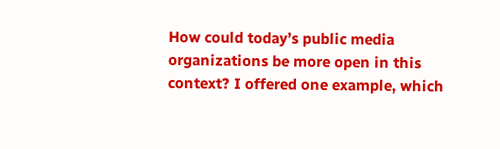How could today’s public media organizations be more open in this context? I offered one example, which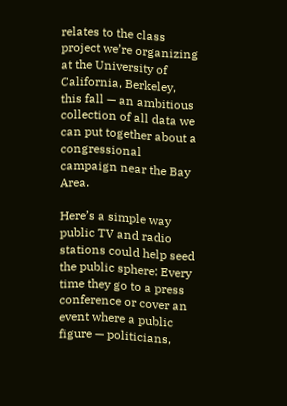relates to the class project we’re organizing at the University of California, Berkeley, this fall — an ambitious collection of all data we can put together about a congressional campaign near the Bay Area.

Here’s a simple way public TV and radio stations could help seed the public sphere: Every time they go to a press conference or cover an event where a public figure — politicians,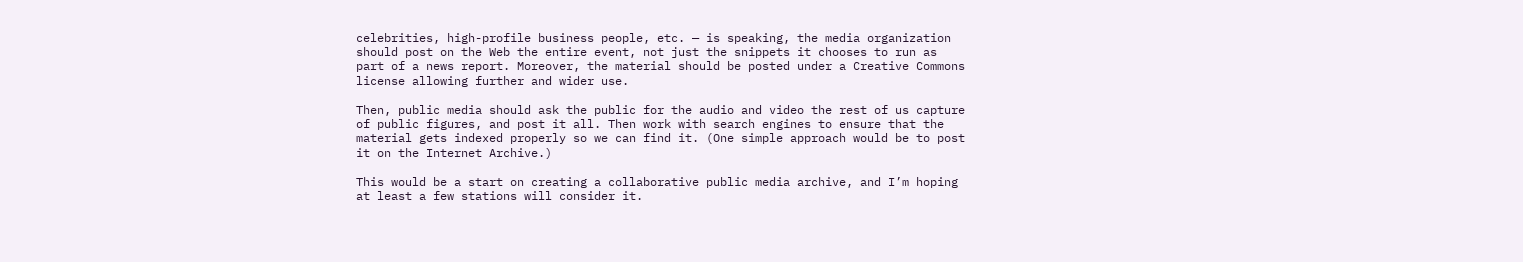celebrities, high-profile business people, etc. — is speaking, the media organization should post on the Web the entire event, not just the snippets it chooses to run as part of a news report. Moreover, the material should be posted under a Creative Commons license allowing further and wider use.

Then, public media should ask the public for the audio and video the rest of us capture of public figures, and post it all. Then work with search engines to ensure that the material gets indexed properly so we can find it. (One simple approach would be to post it on the Internet Archive.)

This would be a start on creating a collaborative public media archive, and I’m hoping at least a few stations will consider it.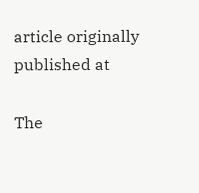article originally published at

The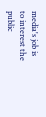media's job is to interest the public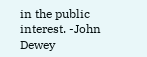in the public interest. -John Dewey